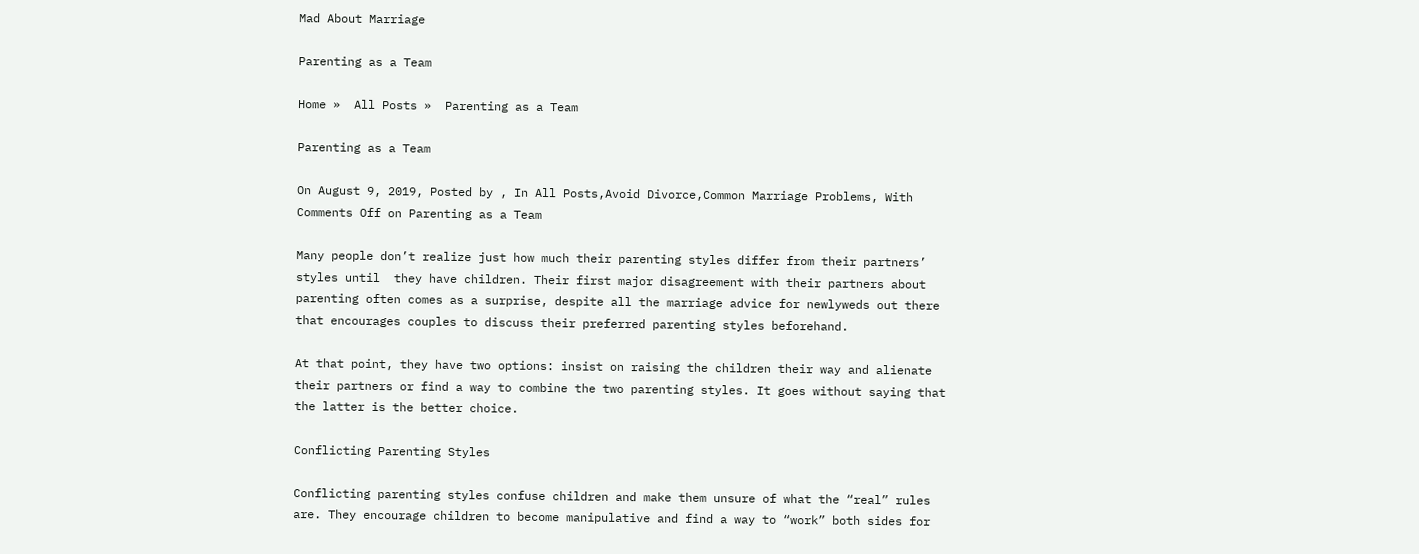Mad About Marriage

Parenting as a Team

Home »  All Posts »  Parenting as a Team

Parenting as a Team

On August 9, 2019, Posted by , In All Posts,Avoid Divorce,Common Marriage Problems, With Comments Off on Parenting as a Team

Many people don’t realize just how much their parenting styles differ from their partners’ styles until  they have children. Their first major disagreement with their partners about parenting often comes as a surprise, despite all the marriage advice for newlyweds out there that encourages couples to discuss their preferred parenting styles beforehand.

At that point, they have two options: insist on raising the children their way and alienate their partners or find a way to combine the two parenting styles. It goes without saying that the latter is the better choice.

Conflicting Parenting Styles

Conflicting parenting styles confuse children and make them unsure of what the “real” rules are. They encourage children to become manipulative and find a way to “work” both sides for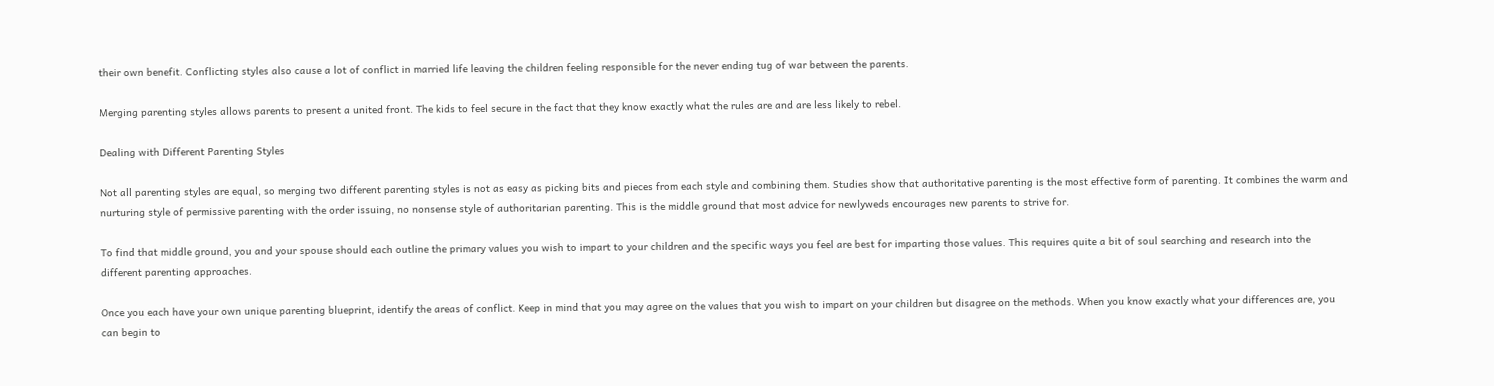their own benefit. Conflicting styles also cause a lot of conflict in married life leaving the children feeling responsible for the never ending tug of war between the parents.

Merging parenting styles allows parents to present a united front. The kids to feel secure in the fact that they know exactly what the rules are and are less likely to rebel.

Dealing with Different Parenting Styles

Not all parenting styles are equal, so merging two different parenting styles is not as easy as picking bits and pieces from each style and combining them. Studies show that authoritative parenting is the most effective form of parenting. It combines the warm and nurturing style of permissive parenting with the order issuing, no nonsense style of authoritarian parenting. This is the middle ground that most advice for newlyweds encourages new parents to strive for.

To find that middle ground, you and your spouse should each outline the primary values you wish to impart to your children and the specific ways you feel are best for imparting those values. This requires quite a bit of soul searching and research into the different parenting approaches.

Once you each have your own unique parenting blueprint, identify the areas of conflict. Keep in mind that you may agree on the values that you wish to impart on your children but disagree on the methods. When you know exactly what your differences are, you can begin to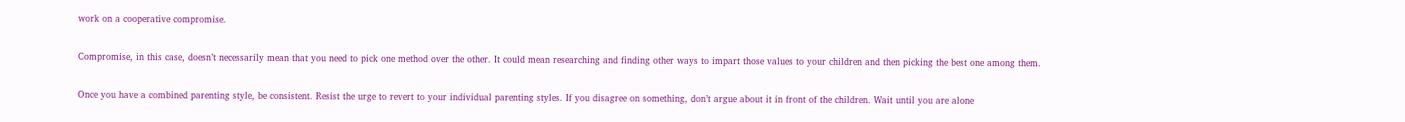work on a cooperative compromise.

Compromise, in this case, doesn’t necessarily mean that you need to pick one method over the other. It could mean researching and finding other ways to impart those values to your children and then picking the best one among them.

Once you have a combined parenting style, be consistent. Resist the urge to revert to your individual parenting styles. If you disagree on something, don’t argue about it in front of the children. Wait until you are alone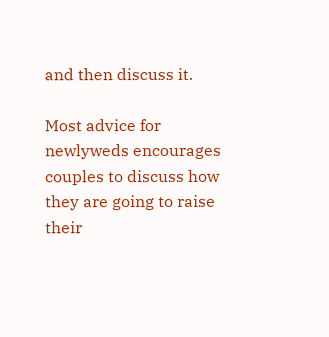and then discuss it.

Most advice for newlyweds encourages couples to discuss how they are going to raise their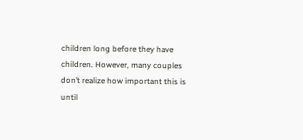children long before they have children. However, many couples don’t realize how important this is until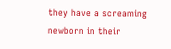they have a screaming newborn in their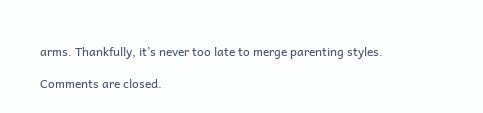arms. Thankfully, it’s never too late to merge parenting styles.

Comments are closed.